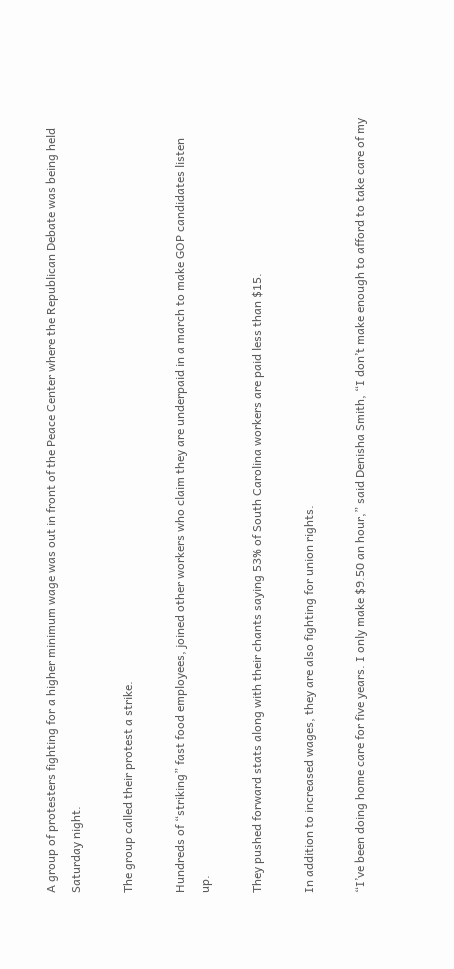A group of protesters fighting for a higher minimum wage was out in front of the Peace Center where the Republican Debate was being held Saturday night.

The group called their protest a strike.

Hundreds of “striking” fast food employees, joined other workers who claim they are underpaid in a march to make GOP candidates listen up.

They pushed forward stats along with their chants saying 53% of South Carolina workers are paid less than $15.

In addition to increased wages, they are also fighting for union rights.

“I’ve been doing home care for five years. I only make $9.50 an hour,” said Denisha Smith, “I don’t make enough to afford to take care of my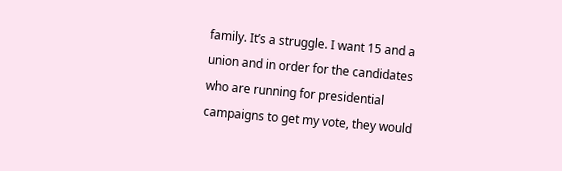family. It’s a struggle. I want 15 and a union and in order for the candidates who are running for presidential campaigns to get my vote, they would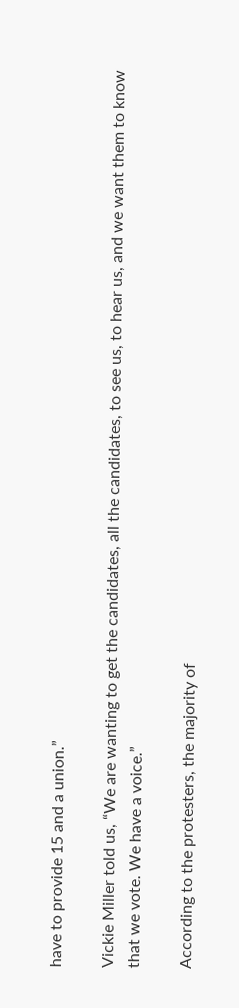have to provide 15 and a union.”

Vickie Miller told us, “We are wanting to get the candidates, all the candidates, to see us, to hear us, and we want them to know that we vote. We have a voice.”

According to the protesters, the majority of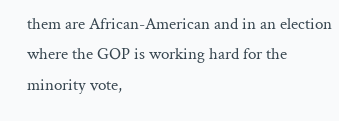them are African-American and in an election where the GOP is working hard for the minority vote,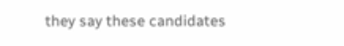they say these candidates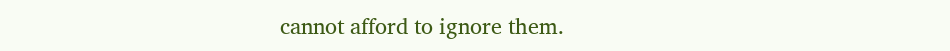cannot afford to ignore them.